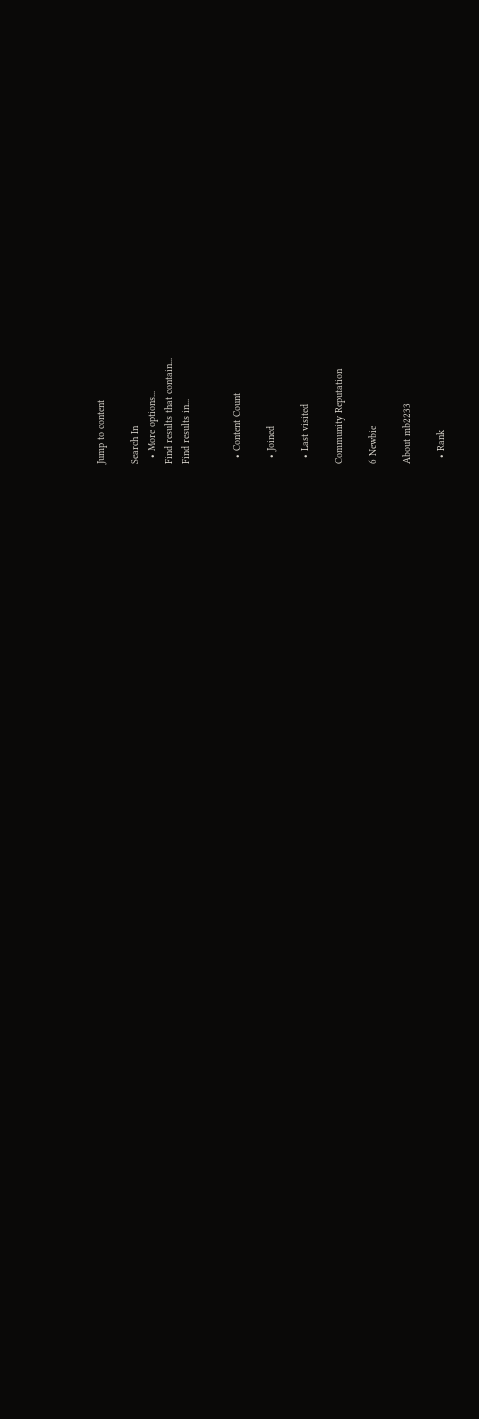Jump to content

Search In
  • More options...
Find results that contain...
Find results in...


  • Content Count

  • Joined

  • Last visited

Community Reputation

6 Newbie

About mb2233

  • Rank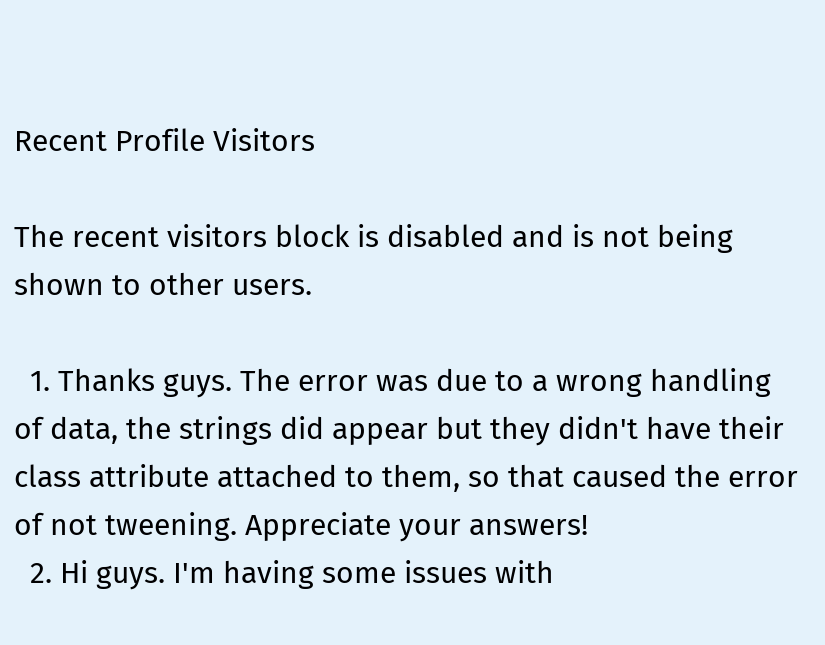Recent Profile Visitors

The recent visitors block is disabled and is not being shown to other users.

  1. Thanks guys. The error was due to a wrong handling of data, the strings did appear but they didn't have their class attribute attached to them, so that caused the error of not tweening. Appreciate your answers!
  2. Hi guys. I'm having some issues with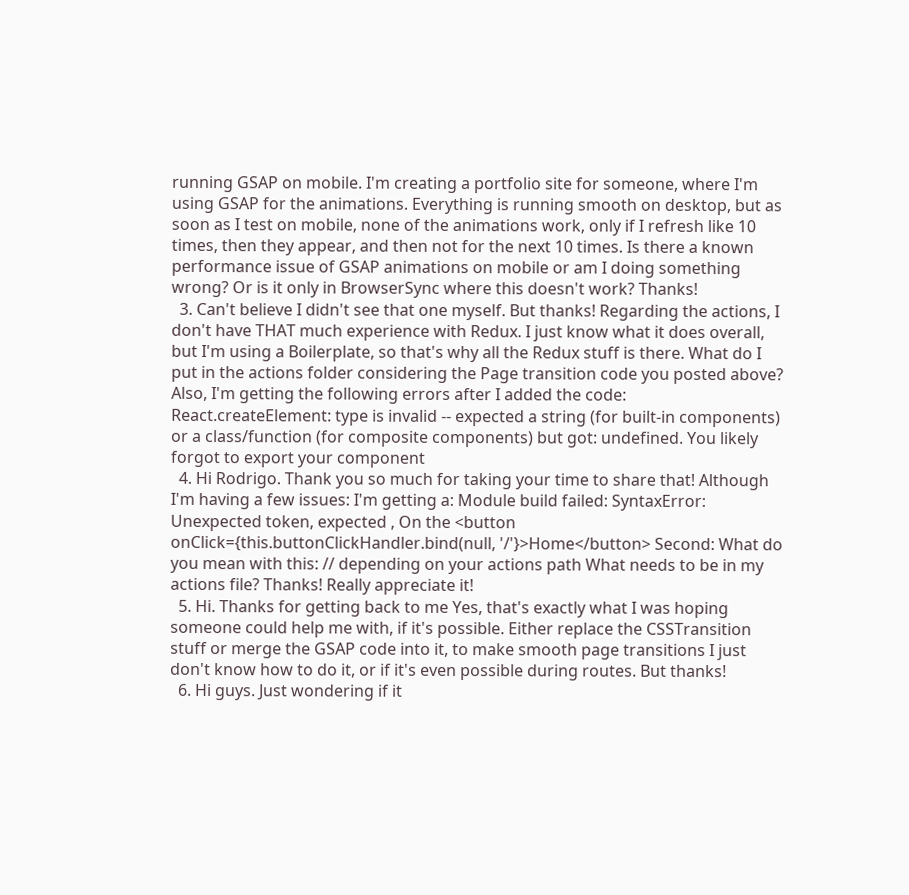running GSAP on mobile. I'm creating a portfolio site for someone, where I'm using GSAP for the animations. Everything is running smooth on desktop, but as soon as I test on mobile, none of the animations work, only if I refresh like 10 times, then they appear, and then not for the next 10 times. Is there a known performance issue of GSAP animations on mobile or am I doing something wrong? Or is it only in BrowserSync where this doesn't work? Thanks!
  3. Can't believe I didn't see that one myself. But thanks! Regarding the actions, I don't have THAT much experience with Redux. I just know what it does overall, but I'm using a Boilerplate, so that's why all the Redux stuff is there. What do I put in the actions folder considering the Page transition code you posted above? Also, I'm getting the following errors after I added the code: React.createElement: type is invalid -- expected a string (for built-in components) or a class/function (for composite components) but got: undefined. You likely forgot to export your component
  4. Hi Rodrigo. Thank you so much for taking your time to share that! Although I'm having a few issues: I'm getting a: Module build failed: SyntaxError: Unexpected token, expected , On the <button onClick={this.buttonClickHandler.bind(null, '/'}>Home</button> Second: What do you mean with this: // depending on your actions path What needs to be in my actions file? Thanks! Really appreciate it!
  5. Hi. Thanks for getting back to me Yes, that's exactly what I was hoping someone could help me with, if it's possible. Either replace the CSSTransition stuff or merge the GSAP code into it, to make smooth page transitions I just don't know how to do it, or if it's even possible during routes. But thanks!
  6. Hi guys. Just wondering if it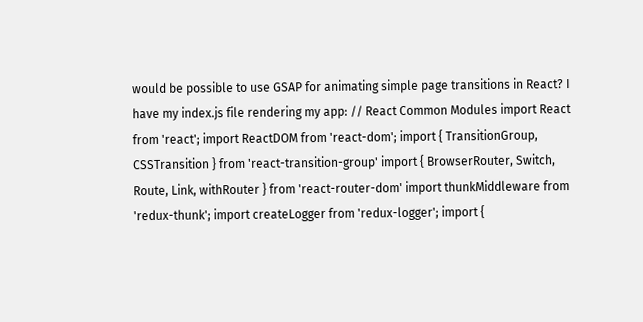would be possible to use GSAP for animating simple page transitions in React? I have my index.js file rendering my app: // React Common Modules import React from 'react'; import ReactDOM from 'react-dom'; import { TransitionGroup, CSSTransition } from 'react-transition-group' import { BrowserRouter, Switch, Route, Link, withRouter } from 'react-router-dom' import thunkMiddleware from 'redux-thunk'; import createLogger from 'redux-logger'; import {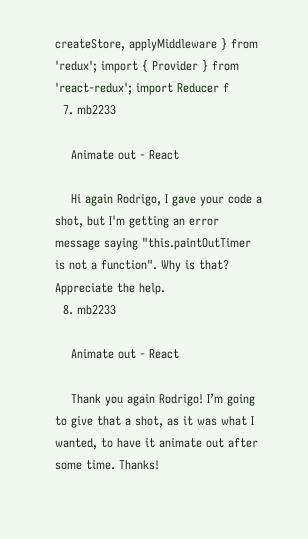createStore, applyMiddleware } from 'redux'; import { Provider } from 'react-redux'; import Reducer f
  7. mb2233

    Animate out - React

    Hi again Rodrigo, I gave your code a shot, but I'm getting an error message saying "this.paintOutTimer is not a function". Why is that? Appreciate the help.
  8. mb2233

    Animate out - React

    Thank you again Rodrigo! I’m going to give that a shot, as it was what I wanted, to have it animate out after some time. Thanks!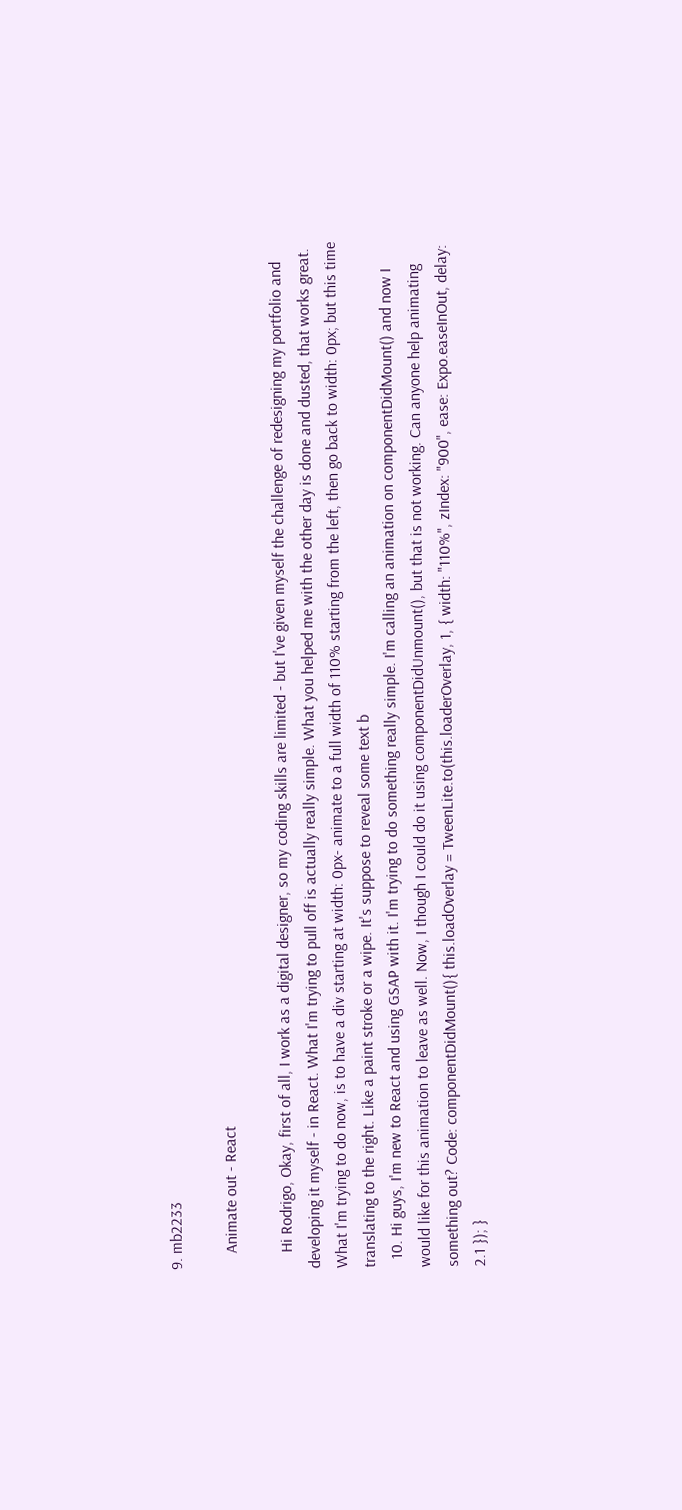9. mb2233

    Animate out - React

    Hi Rodrigo, Okay, first of all, I work as a digital designer, so my coding skills are limited - but I've given myself the challenge of redesigning my portfolio and developing it myself - in React. What I'm trying to pull off is actually really simple. What you helped me with the other day is done and dusted, that works great. What I'm trying to do now, is to have a div starting at width: 0px- animate to a full width of 110% starting from the left, then go back to width: 0px; but this time translating to the right. Like a paint stroke or a wipe. It's suppose to reveal some text b
  10. Hi guys, I'm new to React and using GSAP with it. I'm trying to do something really simple. I'm calling an animation on componentDidMount() and now I would like for this animation to leave as well. Now, I though I could do it using componentDidUnmount(), but that is not working. Can anyone help animating something out? Code: componentDidMount(){ this.loadOverlay = TweenLite.to(this.loaderOverlay, 1, { width: "110%", zIndex: "900", ease: Expo.easeInOut, delay: 2.1 }); }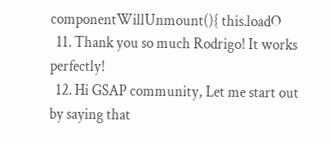componentWillUnmount(){ this.loadO
  11. Thank you so much Rodrigo! It works perfectly!
  12. Hi GSAP community, Let me start out by saying that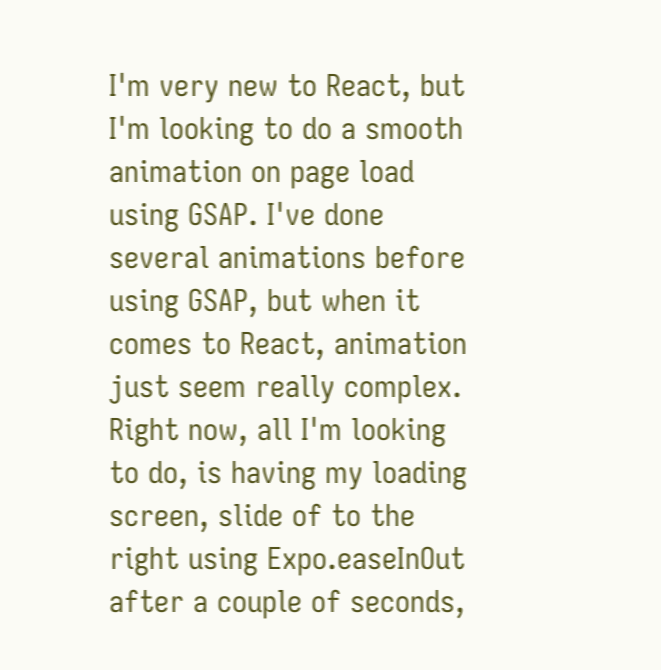I'm very new to React, but I'm looking to do a smooth animation on page load using GSAP. I've done several animations before using GSAP, but when it comes to React, animation just seem really complex. Right now, all I'm looking to do, is having my loading screen, slide of to the right using Expo.easeInOut after a couple of seconds,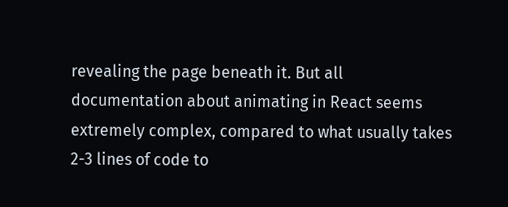revealing the page beneath it. But all documentation about animating in React seems extremely complex, compared to what usually takes 2-3 lines of code to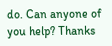do. Can anyone of you help? Thanks